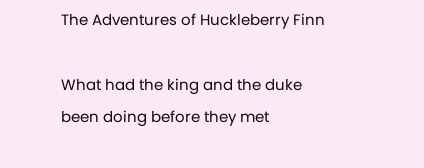The Adventures of Huckleberry Finn

What had the king and the duke been doing before they met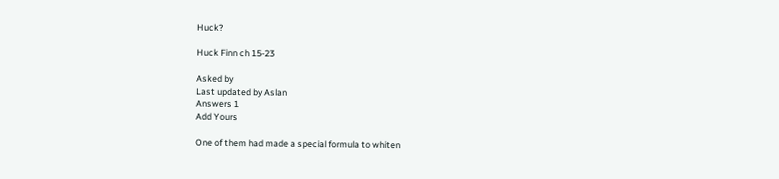Huck?

Huck Finn ch 15-23

Asked by
Last updated by Aslan
Answers 1
Add Yours

One of them had made a special formula to whiten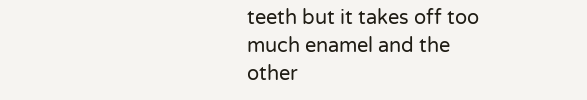teeth but it takes off too much enamel and the other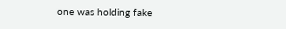one was holding fake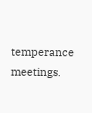temperance meetings.